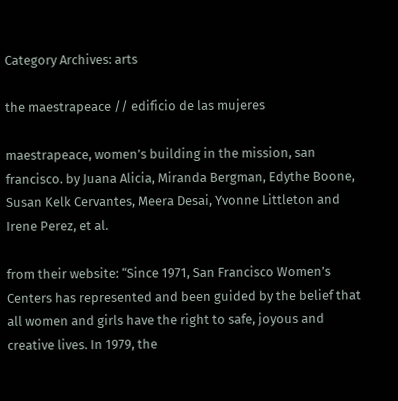Category Archives: arts

the maestrapeace // edificio de las mujeres

maestrapeace, women’s building in the mission, san francisco. by Juana Alicia, Miranda Bergman, Edythe Boone, Susan Kelk Cervantes, Meera Desai, Yvonne Littleton and Irene Perez, et al.

from their website: “Since 1971, San Francisco Women’s Centers has represented and been guided by the belief that all women and girls have the right to safe, joyous and creative lives. In 1979, the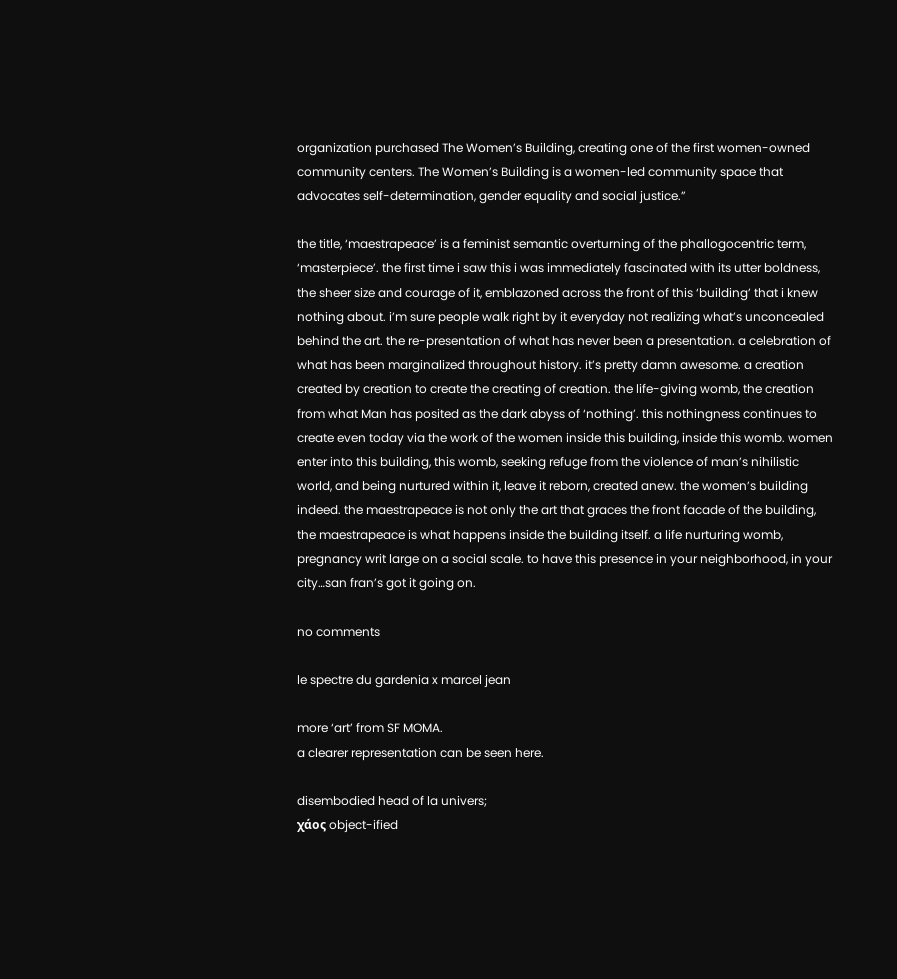organization purchased The Women’s Building, creating one of the first women-owned community centers. The Women’s Building is a women-led community space that advocates self-determination, gender equality and social justice.”

the title, ‘maestrapeace’ is a feminist semantic overturning of the phallogocentric term, ‘masterpiece’. the first time i saw this i was immediately fascinated with its utter boldness, the sheer size and courage of it, emblazoned across the front of this ‘building’ that i knew nothing about. i’m sure people walk right by it everyday not realizing what’s unconcealed behind the art. the re-presentation of what has never been a presentation. a celebration of what has been marginalized throughout history. it’s pretty damn awesome. a creation created by creation to create the creating of creation. the life-giving womb, the creation from what Man has posited as the dark abyss of ‘nothing’. this nothingness continues to create even today via the work of the women inside this building, inside this womb. women enter into this building, this womb, seeking refuge from the violence of man’s nihilistic world, and being nurtured within it, leave it reborn, created anew. the women’s building indeed. the maestrapeace is not only the art that graces the front facade of the building, the maestrapeace is what happens inside the building itself. a life nurturing womb, pregnancy writ large on a social scale. to have this presence in your neighborhood, in your city…san fran’s got it going on.

no comments

le spectre du gardenia x marcel jean

more ‘art’ from SF MOMA.
a clearer representation can be seen here.

disembodied head of la univers;
χάος object-ified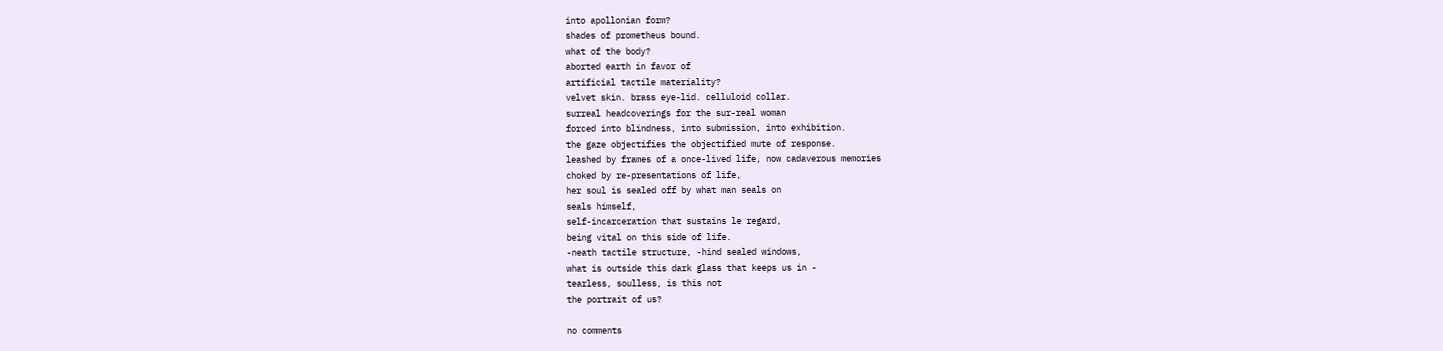into apollonian form?
shades of prometheus bound.
what of the body?
aborted earth in favor of
artificial tactile materiality?
velvet skin. brass eye-lid. celluloid collar.
surreal headcoverings for the sur-real woman
forced into blindness, into submission, into exhibition.
the gaze objectifies the objectified mute of response.
leashed by frames of a once-lived life, now cadaverous memories
choked by re-presentations of life,
her soul is sealed off by what man seals on
seals himself,
self-incarceration that sustains le regard,
being vital on this side of life.
-neath tactile structure, -hind sealed windows,
what is outside this dark glass that keeps us in -
tearless, soulless, is this not
the portrait of us?

no comments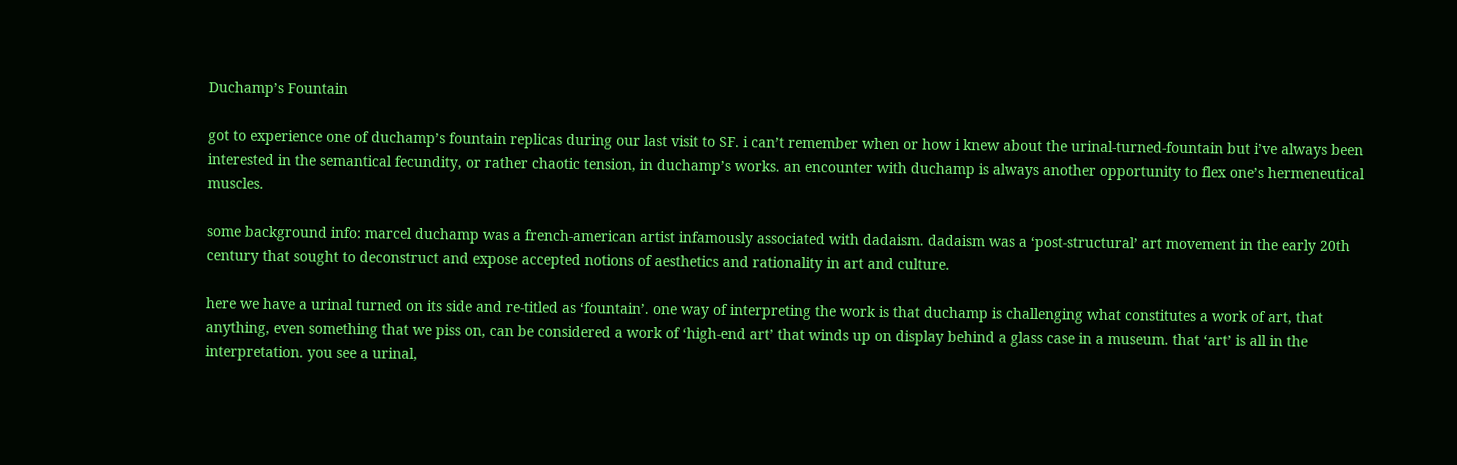Duchamp’s Fountain

got to experience one of duchamp’s fountain replicas during our last visit to SF. i can’t remember when or how i knew about the urinal-turned-fountain but i’ve always been interested in the semantical fecundity, or rather chaotic tension, in duchamp’s works. an encounter with duchamp is always another opportunity to flex one’s hermeneutical muscles.

some background info: marcel duchamp was a french-american artist infamously associated with dadaism. dadaism was a ‘post-structural’ art movement in the early 20th century that sought to deconstruct and expose accepted notions of aesthetics and rationality in art and culture.

here we have a urinal turned on its side and re-titled as ‘fountain’. one way of interpreting the work is that duchamp is challenging what constitutes a work of art, that anything, even something that we piss on, can be considered a work of ‘high-end art’ that winds up on display behind a glass case in a museum. that ‘art’ is all in the interpretation. you see a urinal,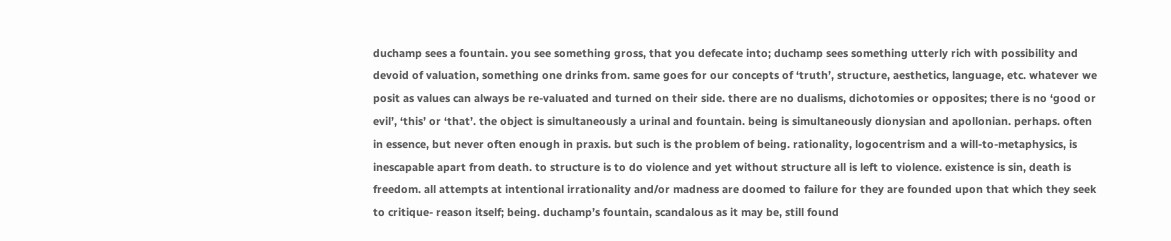duchamp sees a fountain. you see something gross, that you defecate into; duchamp sees something utterly rich with possibility and devoid of valuation, something one drinks from. same goes for our concepts of ‘truth’, structure, aesthetics, language, etc. whatever we posit as values can always be re-valuated and turned on their side. there are no dualisms, dichotomies or opposites; there is no ‘good or evil’, ‘this’ or ‘that’. the object is simultaneously a urinal and fountain. being is simultaneously dionysian and apollonian. perhaps. often in essence, but never often enough in praxis. but such is the problem of being. rationality, logocentrism and a will-to-metaphysics, is inescapable apart from death. to structure is to do violence and yet without structure all is left to violence. existence is sin, death is freedom. all attempts at intentional irrationality and/or madness are doomed to failure for they are founded upon that which they seek to critique- reason itself; being. duchamp’s fountain, scandalous as it may be, still found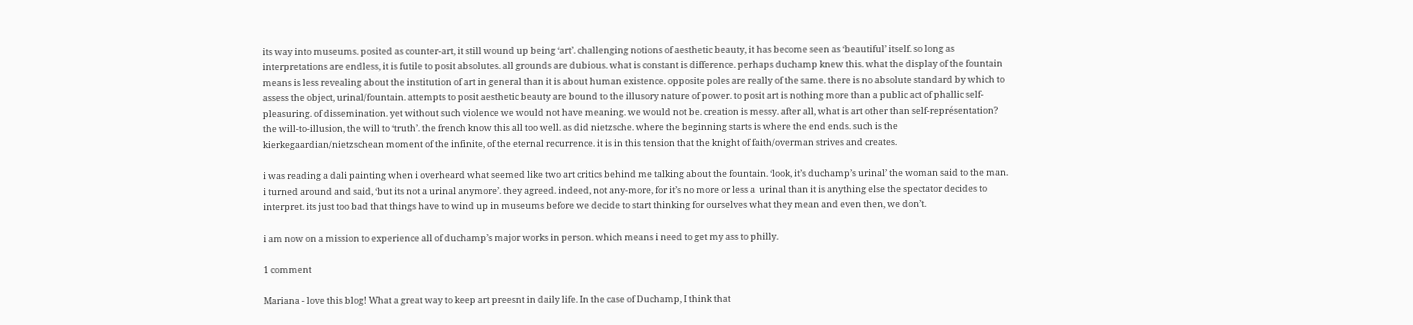its way into museums. posited as counter-art, it still wound up being ‘art’. challenging notions of aesthetic beauty, it has become seen as ‘beautiful’ itself. so long as interpretations are endless, it is futile to posit absolutes. all grounds are dubious. what is constant is difference. perhaps duchamp knew this. what the display of the fountain means is less revealing about the institution of art in general than it is about human existence. opposite poles are really of the same. there is no absolute standard by which to assess the object, urinal/fountain. attempts to posit aesthetic beauty are bound to the illusory nature of power. to posit art is nothing more than a public act of phallic self-pleasuring. of dissemination. yet without such violence we would not have meaning. we would not be. creation is messy. after all, what is art other than self-représentation? the will-to-illusion, the will to ‘truth’. the french know this all too well. as did nietzsche. where the beginning starts is where the end ends. such is the kierkegaardian/nietzschean moment of the infinite, of the eternal recurrence. it is in this tension that the knight of faith/overman strives and creates.

i was reading a dali painting when i overheard what seemed like two art critics behind me talking about the fountain. ‘look, it’s duchamp’s urinal’ the woman said to the man. i turned around and said, ‘but its not a urinal anymore’. they agreed. indeed, not any-more, for it’s no more or less a  urinal than it is anything else the spectator decides to interpret. its just too bad that things have to wind up in museums before we decide to start thinking for ourselves what they mean and even then, we don’t.

i am now on a mission to experience all of duchamp’s major works in person. which means i need to get my ass to philly.

1 comment

Mariana - love this blog! What a great way to keep art preesnt in daily life. In the case of Duchamp, I think that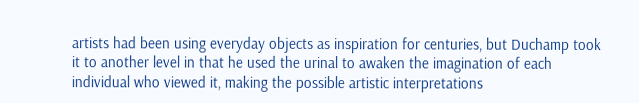artists had been using everyday objects as inspiration for centuries, but Duchamp took it to another level in that he used the urinal to awaken the imagination of each individual who viewed it, making the possible artistic interpretations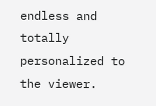endless and totally personalized to the viewer.